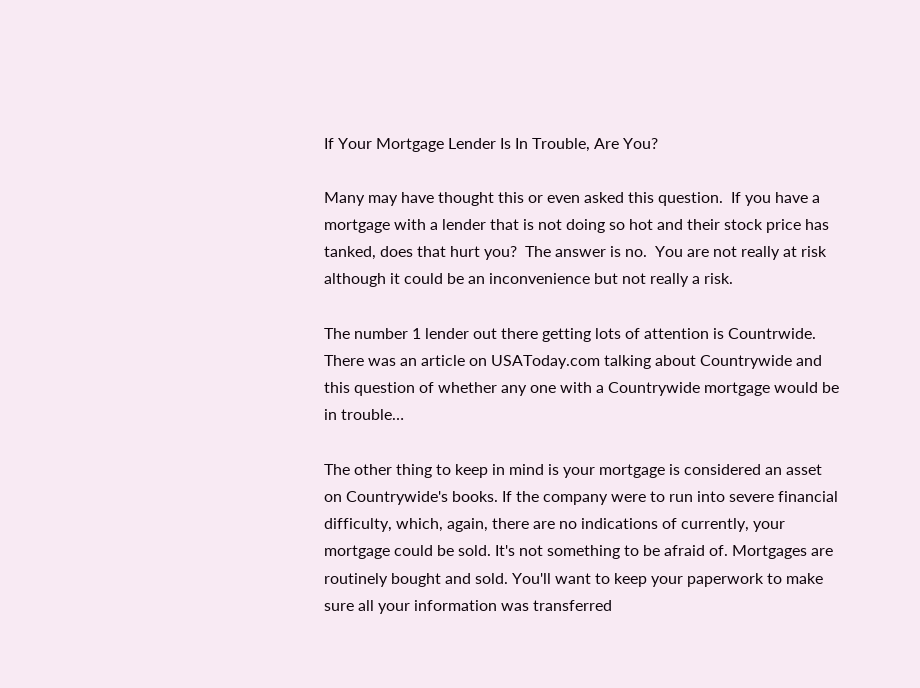If Your Mortgage Lender Is In Trouble, Are You?

Many may have thought this or even asked this question.  If you have a mortgage with a lender that is not doing so hot and their stock price has tanked, does that hurt you?  The answer is no.  You are not really at risk although it could be an inconvenience but not really a risk.

The number 1 lender out there getting lots of attention is Countrwide.  There was an article on USAToday.com talking about Countrywide and this question of whether any one with a Countrywide mortgage would be in trouble…

The other thing to keep in mind is your mortgage is considered an asset on Countrywide's books. If the company were to run into severe financial difficulty, which, again, there are no indications of currently, your mortgage could be sold. It's not something to be afraid of. Mortgages are routinely bought and sold. You'll want to keep your paperwork to make sure all your information was transferred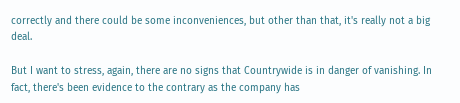correctly and there could be some inconveniences, but other than that, it's really not a big deal.

But I want to stress, again, there are no signs that Countrywide is in danger of vanishing. In fact, there's been evidence to the contrary as the company has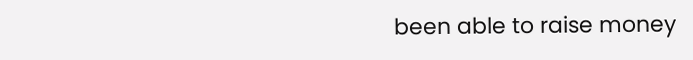been able to raise money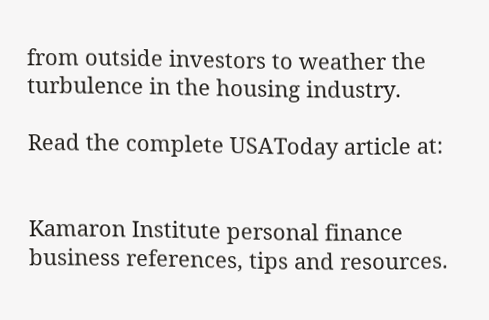from outside investors to weather the turbulence in the housing industry.

Read the complete USAToday article at:


Kamaron Institute personal finance business references, tips and resources.